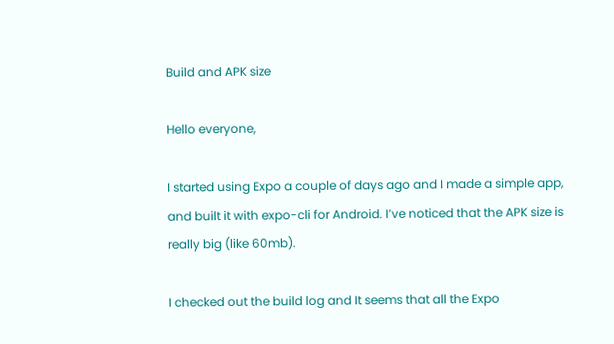Build and APK size

Hello everyone,

I started using Expo a couple of days ago and I made a simple app, and built it with expo-cli for Android. I’ve noticed that the APK size is really big (like 60mb).

I checked out the build log and It seems that all the Expo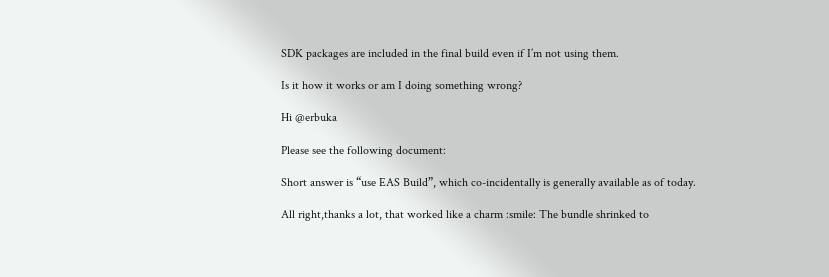SDK packages are included in the final build even if I’m not using them.

Is it how it works or am I doing something wrong?

Hi @erbuka

Please see the following document:

Short answer is “use EAS Build”, which co-incidentally is generally available as of today.

All right,thanks a lot, that worked like a charm :smile: The bundle shrinked to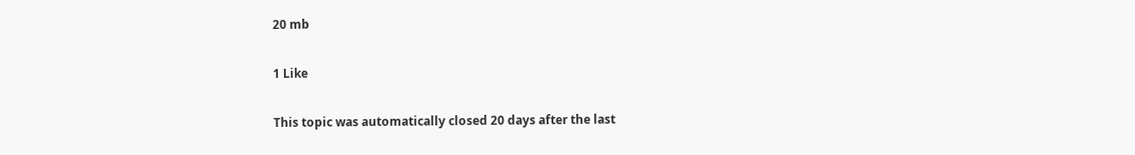20 mb

1 Like

This topic was automatically closed 20 days after the last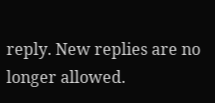reply. New replies are no longer allowed.